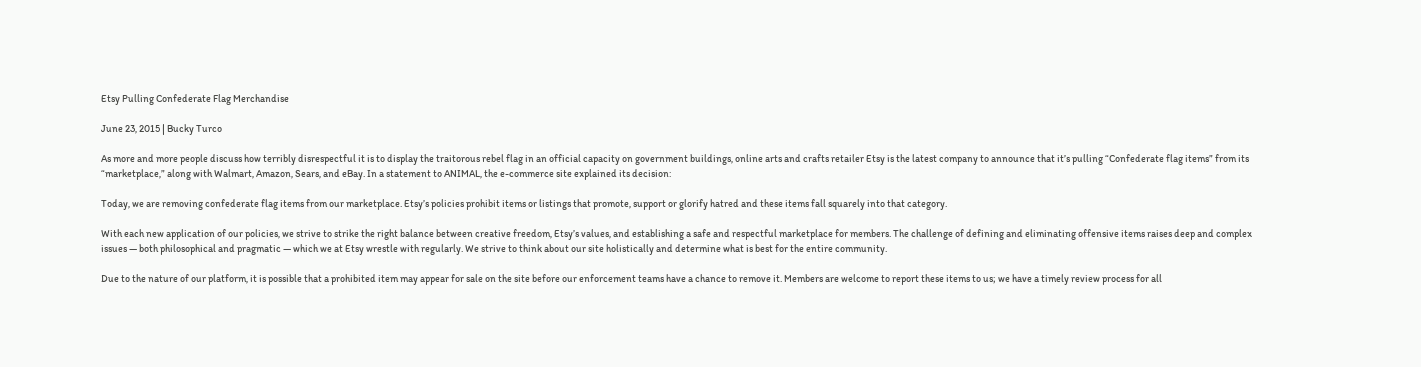Etsy Pulling Confederate Flag Merchandise

June 23, 2015 | Bucky Turco

As more and more people discuss how terribly disrespectful it is to display the traitorous rebel flag in an official capacity on government buildings, online arts and crafts retailer Etsy is the latest company to announce that it’s pulling “Confederate flag items” from its “marketplace,” along with Walmart, Amazon, Sears, and eBay. In a statement to ANIMAL, the e-commerce site explained its decision:

Today, we are removing confederate flag items from our marketplace. Etsy’s policies prohibit items or listings that promote, support or glorify hatred and these items fall squarely into that category.

With each new application of our policies, we strive to strike the right balance between creative freedom, Etsy’s values, and establishing a safe and respectful marketplace for members. The challenge of defining and eliminating offensive items raises deep and complex issues — both philosophical and pragmatic — which we at Etsy wrestle with regularly. We strive to think about our site holistically and determine what is best for the entire community.

Due to the nature of our platform, it is possible that a prohibited item may appear for sale on the site before our enforcement teams have a chance to remove it. Members are welcome to report these items to us; we have a timely review process for all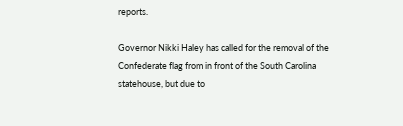reports.

Governor Nikki Haley has called for the removal of the Confederate flag from in front of the South Carolina statehouse, but due to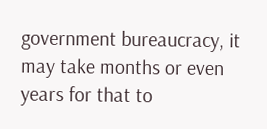government bureaucracy, it may take months or even years for that to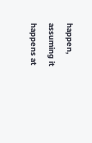happen, assuming it happens at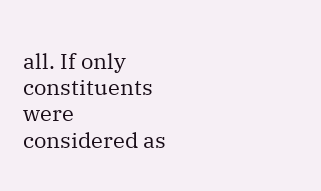all. If only constituents were considered as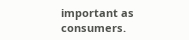important as consumers.